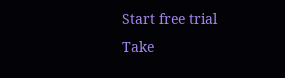Start free trial
Take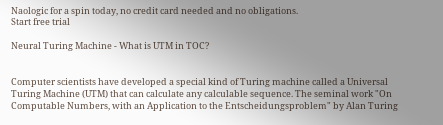Naologic for a spin today, no credit card needed and no obligations.
Start free trial

Neural Turing Machine - What is UTM in TOC?


Computer scientists have developed a special kind of Turing machine called a Universal Turing Machine (UTM) that can calculate any calculable sequence. The seminal work "On Computable Numbers, with an Application to the Entscheidungsproblem" by Alan Turing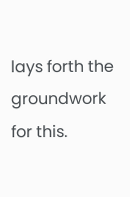lays forth the groundwork for this.